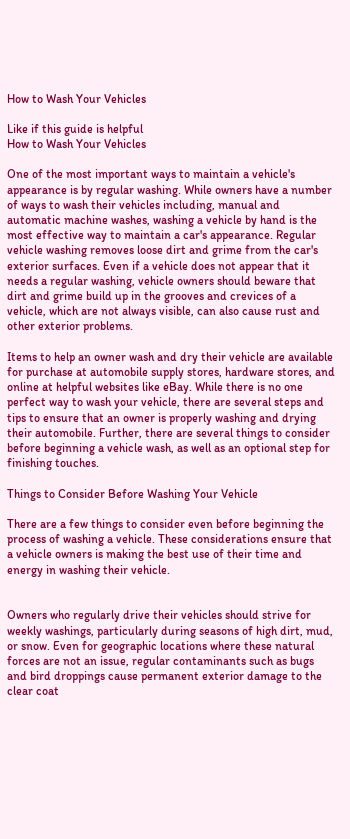How to Wash Your Vehicles

Like if this guide is helpful
How to Wash Your Vehicles

One of the most important ways to maintain a vehicle's appearance is by regular washing. While owners have a number of ways to wash their vehicles including, manual and automatic machine washes, washing a vehicle by hand is the most effective way to maintain a car's appearance. Regular vehicle washing removes loose dirt and grime from the car's exterior surfaces. Even if a vehicle does not appear that it needs a regular washing, vehicle owners should beware that dirt and grime build up in the grooves and crevices of a vehicle, which are not always visible, can also cause rust and other exterior problems.

Items to help an owner wash and dry their vehicle are available for purchase at automobile supply stores, hardware stores, and online at helpful websites like eBay. While there is no one perfect way to wash your vehicle, there are several steps and tips to ensure that an owner is properly washing and drying their automobile. Further, there are several things to consider before beginning a vehicle wash, as well as an optional step for finishing touches.

Things to Consider Before Washing Your Vehicle

There are a few things to consider even before beginning the process of washing a vehicle. These considerations ensure that a vehicle owners is making the best use of their time and energy in washing their vehicle.


Owners who regularly drive their vehicles should strive for weekly washings, particularly during seasons of high dirt, mud, or snow. Even for geographic locations where these natural forces are not an issue, regular contaminants such as bugs and bird droppings cause permanent exterior damage to the clear coat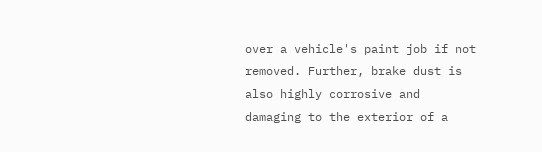over a vehicle's paint job if not removed. Further, brake dust is also highly corrosive and damaging to the exterior of a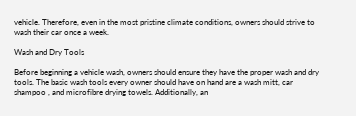vehicle. Therefore, even in the most pristine climate conditions, owners should strive to wash their car once a week.

Wash and Dry Tools

Before beginning a vehicle wash, owners should ensure they have the proper wash and dry tools. The basic wash tools every owner should have on hand are a wash mitt, car shampoo , and microfibre drying towels. Additionally, an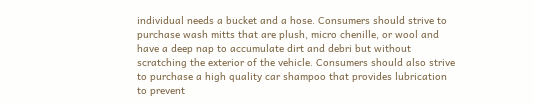individual needs a bucket and a hose. Consumers should strive to purchase wash mitts that are plush, micro chenille, or wool and have a deep nap to accumulate dirt and debri but without scratching the exterior of the vehicle. Consumers should also strive to purchase a high quality car shampoo that provides lubrication to prevent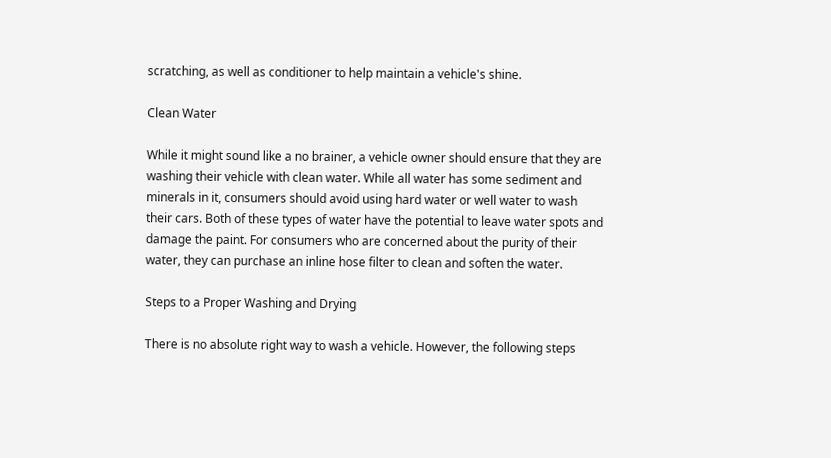scratching, as well as conditioner to help maintain a vehicle's shine.

Clean Water

While it might sound like a no brainer, a vehicle owner should ensure that they are washing their vehicle with clean water. While all water has some sediment and minerals in it, consumers should avoid using hard water or well water to wash their cars. Both of these types of water have the potential to leave water spots and damage the paint. For consumers who are concerned about the purity of their water, they can purchase an inline hose filter to clean and soften the water.

Steps to a Proper Washing and Drying

There is no absolute right way to wash a vehicle. However, the following steps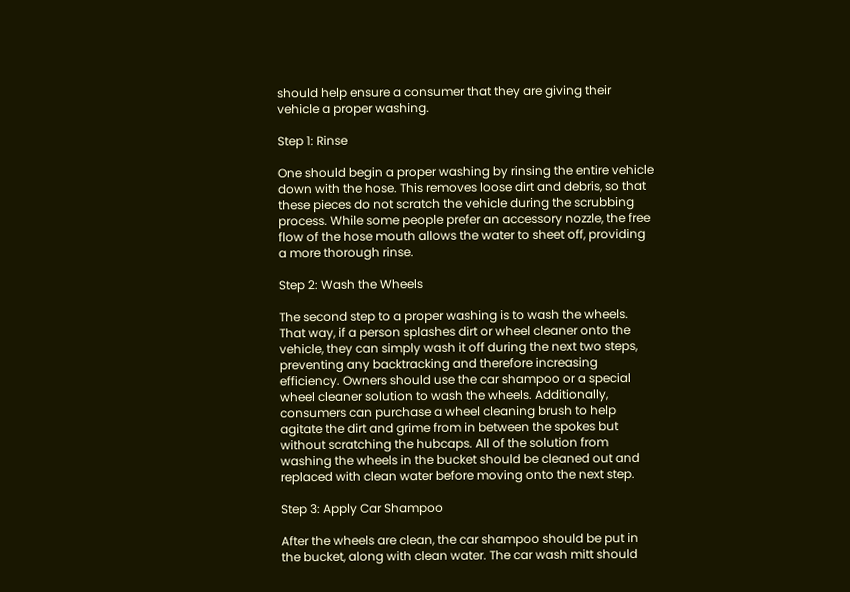should help ensure a consumer that they are giving their vehicle a proper washing.

Step 1: Rinse

One should begin a proper washing by rinsing the entire vehicle down with the hose. This removes loose dirt and debris, so that these pieces do not scratch the vehicle during the scrubbing process. While some people prefer an accessory nozzle, the free flow of the hose mouth allows the water to sheet off, providing a more thorough rinse.

Step 2: Wash the Wheels

The second step to a proper washing is to wash the wheels. That way, if a person splashes dirt or wheel cleaner onto the vehicle, they can simply wash it off during the next two steps, preventing any backtracking and therefore increasing efficiency. Owners should use the car shampoo or a special wheel cleaner solution to wash the wheels. Additionally, consumers can purchase a wheel cleaning brush to help agitate the dirt and grime from in between the spokes but without scratching the hubcaps. All of the solution from washing the wheels in the bucket should be cleaned out and replaced with clean water before moving onto the next step.

Step 3: Apply Car Shampoo

After the wheels are clean, the car shampoo should be put in the bucket, along with clean water. The car wash mitt should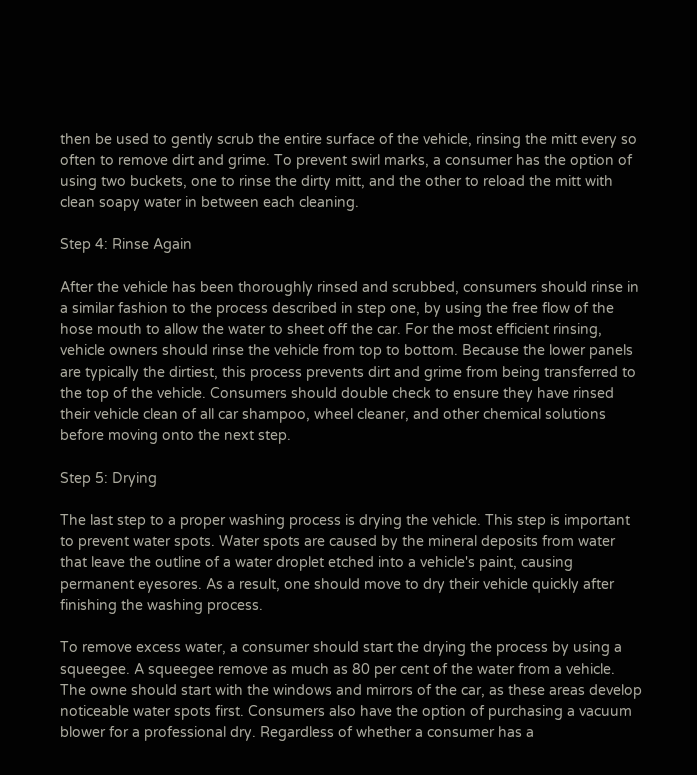then be used to gently scrub the entire surface of the vehicle, rinsing the mitt every so often to remove dirt and grime. To prevent swirl marks, a consumer has the option of using two buckets, one to rinse the dirty mitt, and the other to reload the mitt with clean soapy water in between each cleaning.

Step 4: Rinse Again

After the vehicle has been thoroughly rinsed and scrubbed, consumers should rinse in a similar fashion to the process described in step one, by using the free flow of the hose mouth to allow the water to sheet off the car. For the most efficient rinsing, vehicle owners should rinse the vehicle from top to bottom. Because the lower panels are typically the dirtiest, this process prevents dirt and grime from being transferred to the top of the vehicle. Consumers should double check to ensure they have rinsed their vehicle clean of all car shampoo, wheel cleaner, and other chemical solutions before moving onto the next step.

Step 5: Drying

The last step to a proper washing process is drying the vehicle. This step is important to prevent water spots. Water spots are caused by the mineral deposits from water that leave the outline of a water droplet etched into a vehicle's paint, causing permanent eyesores. As a result, one should move to dry their vehicle quickly after finishing the washing process.

To remove excess water, a consumer should start the drying the process by using a squeegee. A squeegee remove as much as 80 per cent of the water from a vehicle. The owne should start with the windows and mirrors of the car, as these areas develop noticeable water spots first. Consumers also have the option of purchasing a vacuum blower for a professional dry. Regardless of whether a consumer has a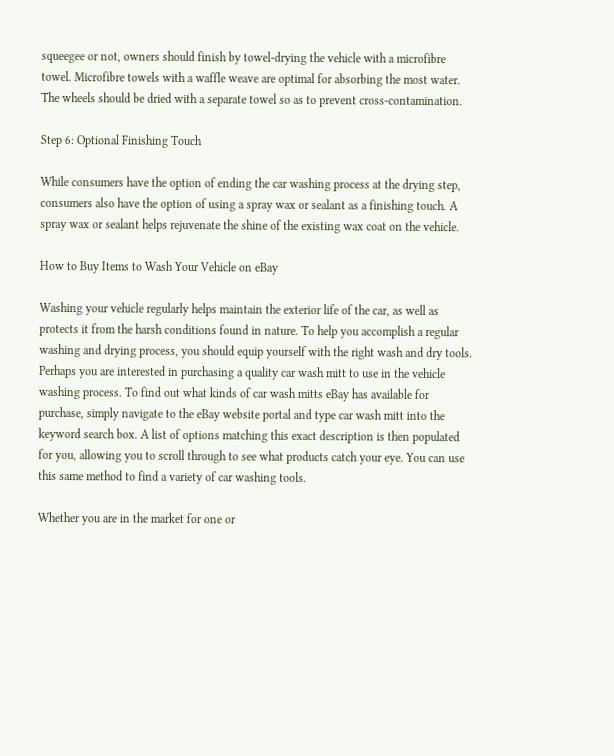squeegee or not, owners should finish by towel-drying the vehicle with a microfibre towel. Microfibre towels with a waffle weave are optimal for absorbing the most water. The wheels should be dried with a separate towel so as to prevent cross-contamination.

Step 6: Optional Finishing Touch

While consumers have the option of ending the car washing process at the drying step, consumers also have the option of using a spray wax or sealant as a finishing touch. A spray wax or sealant helps rejuvenate the shine of the existing wax coat on the vehicle.

How to Buy Items to Wash Your Vehicle on eBay

Washing your vehicle regularly helps maintain the exterior life of the car, as well as protects it from the harsh conditions found in nature. To help you accomplish a regular washing and drying process, you should equip yourself with the right wash and dry tools. Perhaps you are interested in purchasing a quality car wash mitt to use in the vehicle washing process. To find out what kinds of car wash mitts eBay has available for purchase, simply navigate to the eBay website portal and type car wash mitt into the keyword search box. A list of options matching this exact description is then populated for you, allowing you to scroll through to see what products catch your eye. You can use this same method to find a variety of car washing tools.

Whether you are in the market for one or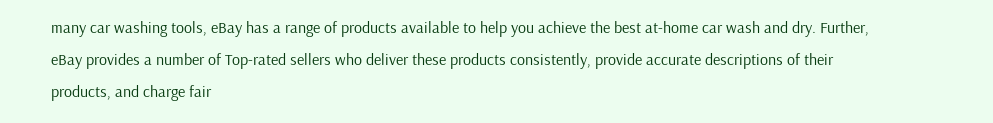many car washing tools, eBay has a range of products available to help you achieve the best at-home car wash and dry. Further, eBay provides a number of Top-rated sellers who deliver these products consistently, provide accurate descriptions of their products, and charge fair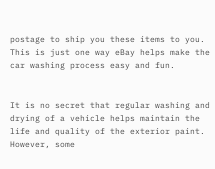postage to ship you these items to you. This is just one way eBay helps make the car washing process easy and fun.


It is no secret that regular washing and drying of a vehicle helps maintain the life and quality of the exterior paint. However, some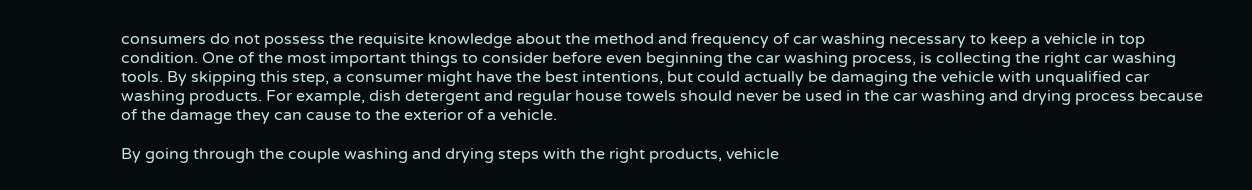consumers do not possess the requisite knowledge about the method and frequency of car washing necessary to keep a vehicle in top condition. One of the most important things to consider before even beginning the car washing process, is collecting the right car washing tools. By skipping this step, a consumer might have the best intentions, but could actually be damaging the vehicle with unqualified car washing products. For example, dish detergent and regular house towels should never be used in the car washing and drying process because of the damage they can cause to the exterior of a vehicle.

By going through the couple washing and drying steps with the right products, vehicle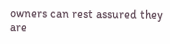owners can rest assured they are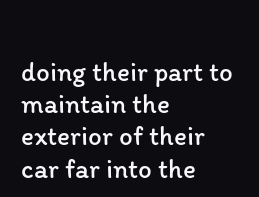doing their part to maintain the exterior of their car far into the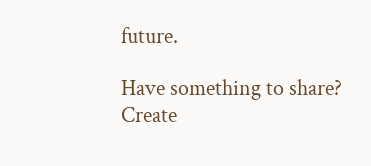future.

Have something to share? Create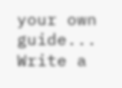your own guide... Write a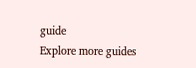guide
Explore more guides